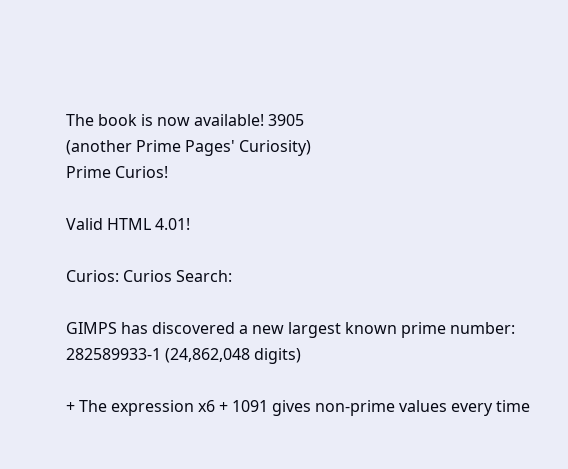The book is now available! 3905
(another Prime Pages' Curiosity)
Prime Curios!

Valid HTML 4.01!

Curios: Curios Search:

GIMPS has discovered a new largest known prime number: 282589933-1 (24,862,048 digits)

+ The expression x6 + 1091 gives non-prime values every time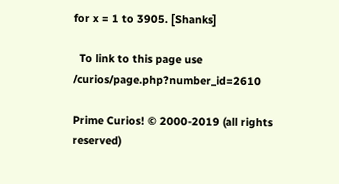for x = 1 to 3905. [Shanks]

  To link to this page use /curios/page.php?number_id=2610

Prime Curios! © 2000-2019 (all rights reserved)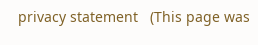privacy statement   (This page was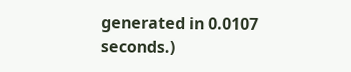generated in 0.0107 seconds.)